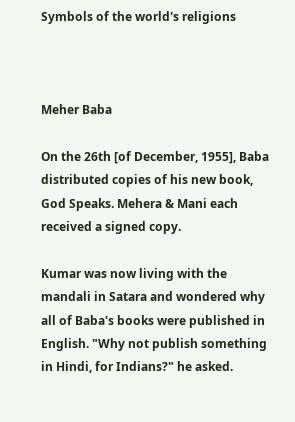Symbols of the world's religions



Meher Baba

On the 26th [of December, 1955], Baba distributed copies of his new book, God Speaks. Mehera & Mani each received a signed copy.

Kumar was now living with the mandali in Satara and wondered why all of Baba's books were published in English. "Why not publish something in Hindi, for Indians?" he asked.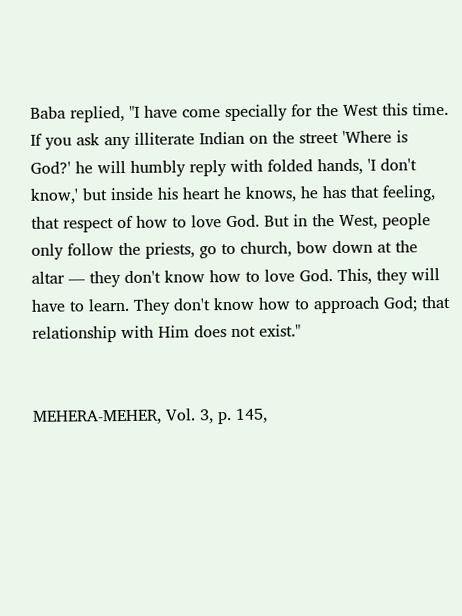Baba replied, "I have come specially for the West this time. If you ask any illiterate Indian on the street 'Where is God?' he will humbly reply with folded hands, 'I don't know,' but inside his heart he knows, he has that feeling, that respect of how to love God. But in the West, people only follow the priests, go to church, bow down at the altar — they don't know how to love God. This, they will have to learn. They don't know how to approach God; that relationship with Him does not exist."


MEHERA-MEHER, Vol. 3, p. 145,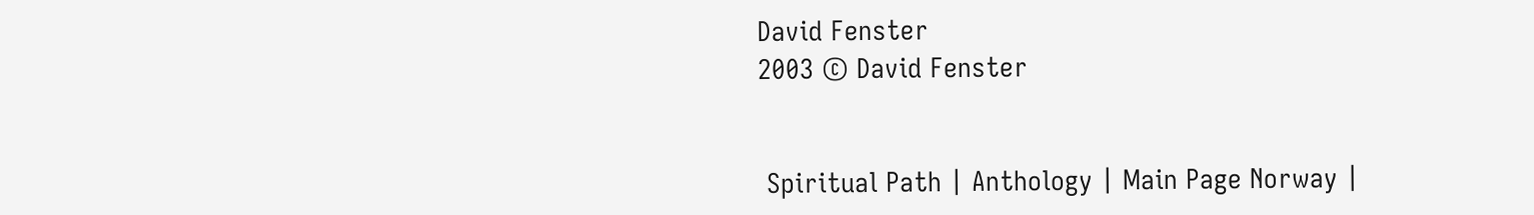David Fenster
2003 © David Fenster


 Spiritual Path | Anthology | Main Page Norway |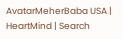AvatarMeherBaba USA | HeartMind | Search